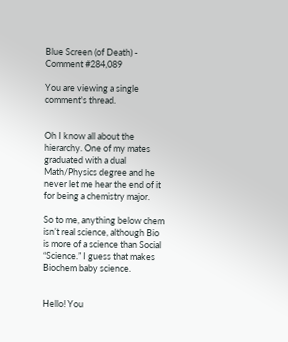Blue Screen (of Death) - Comment #284,089

You are viewing a single comment's thread.


Oh I know all about the hierarchy. One of my mates graduated with a dual Math/Physics degree and he never let me hear the end of it for being a chemistry major.

So to me, anything below chem isn’t real science, although Bio is more of a science than Social “Science.” I guess that makes Biochem baby science.


Hello! You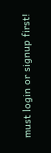must login or signup first!